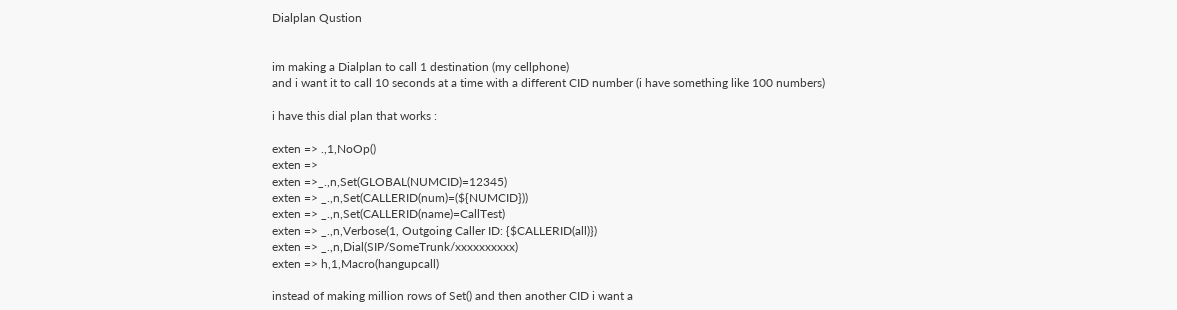Dialplan Qustion


im making a Dialplan to call 1 destination (my cellphone)
and i want it to call 10 seconds at a time with a different CID number (i have something like 100 numbers)

i have this dial plan that works :

exten => .,1,NoOp()
exten =>
exten =>_.,n,Set(GLOBAL(NUMCID)=12345)
exten => _.,n,Set(CALLERID(num)=(${NUMCID}))
exten => _.,n,Set(CALLERID(name)=CallTest)
exten => _.,n,Verbose(1, Outgoing Caller ID: {$CALLERID(all)})
exten => _.,n,Dial(SIP/SomeTrunk/xxxxxxxxxx)
exten => h,1,Macro(hangupcall)

instead of making million rows of Set() and then another CID i want a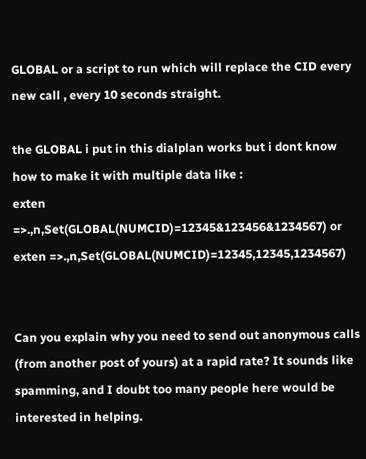GLOBAL or a script to run which will replace the CID every new call , every 10 seconds straight.

the GLOBAL i put in this dialplan works but i dont know how to make it with multiple data like :
exten =>.,n,Set(GLOBAL(NUMCID)=12345&123456&1234567) or exten =>.,n,Set(GLOBAL(NUMCID)=12345,12345,1234567)


Can you explain why you need to send out anonymous calls (from another post of yours) at a rapid rate? It sounds like spamming, and I doubt too many people here would be interested in helping.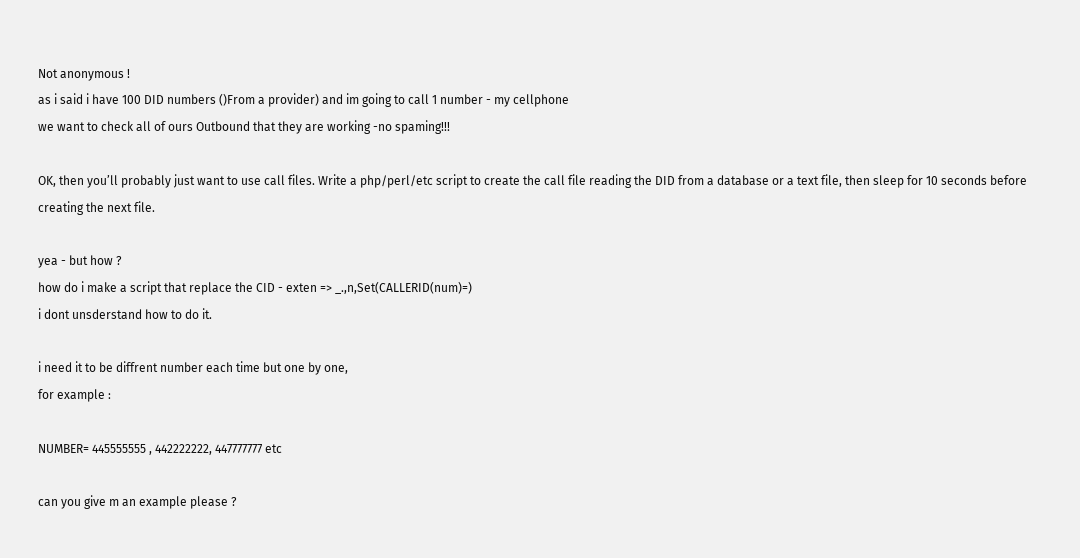Not anonymous !
as i said i have 100 DID numbers ()From a provider) and im going to call 1 number - my cellphone
we want to check all of ours Outbound that they are working -no spaming!!!

OK, then you’ll probably just want to use call files. Write a php/perl/etc script to create the call file reading the DID from a database or a text file, then sleep for 10 seconds before creating the next file.

yea - but how ?
how do i make a script that replace the CID - exten => _.,n,Set(CALLERID(num)=)
i dont unsderstand how to do it.

i need it to be diffrent number each time but one by one,
for example :

NUMBER= 445555555 , 442222222, 447777777 etc

can you give m an example please ?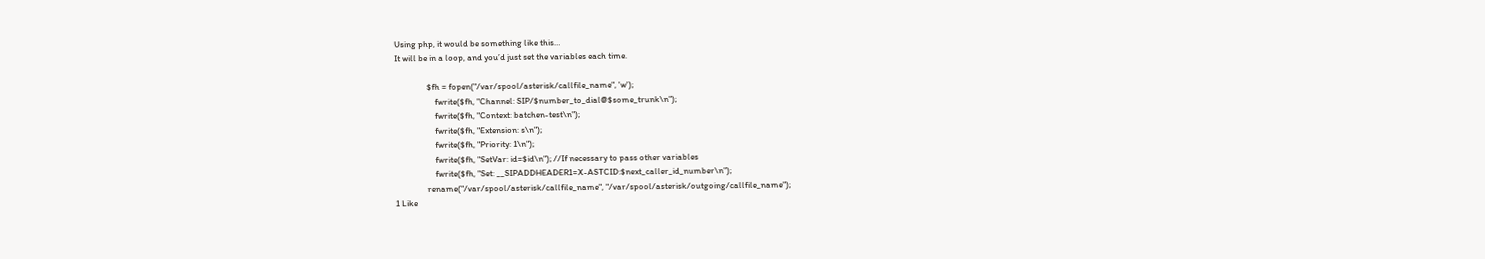Using php, it would be something like this…
It will be in a loop, and you’d just set the variables each time.

                $fh = fopen("/var/spool/asterisk/callfile_name", 'w');
                    fwrite($fh, "Channel: SIP/$number_to_dial@$some_trunk\n");
                    fwrite($fh, "Context: batchen-test\n");
                    fwrite($fh, "Extension: s\n");
                    fwrite($fh, "Priority: 1\n");
                    fwrite($fh, "SetVar: id=$id\n"); //If necessary to pass other variables
                    fwrite($fh, "Set: __SIPADDHEADER1=X-ASTCID:$next_caller_id_number\n");
                rename("/var/spool/asterisk/callfile_name", "/var/spool/asterisk/outgoing/callfile_name");
1 Like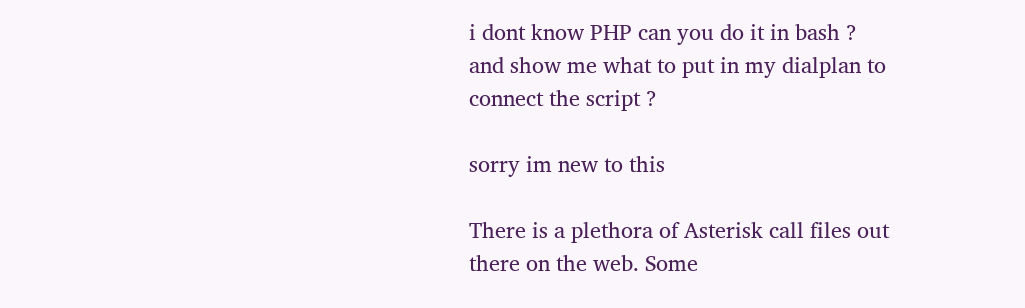i dont know PHP can you do it in bash ?
and show me what to put in my dialplan to connect the script ?

sorry im new to this

There is a plethora of Asterisk call files out there on the web. Some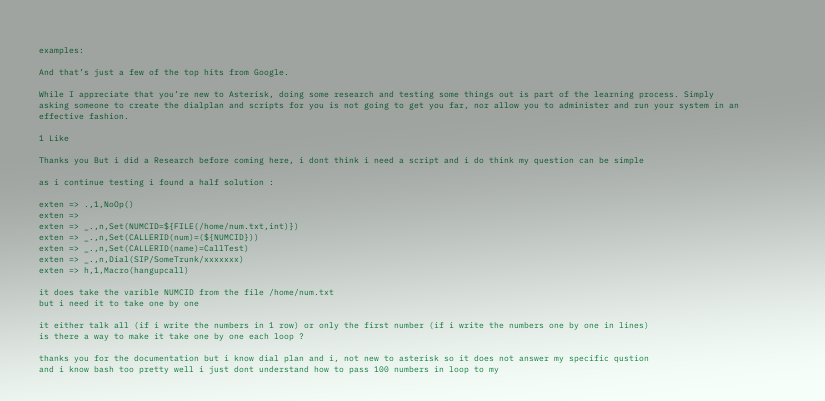examples:

And that’s just a few of the top hits from Google.

While I appreciate that you’re new to Asterisk, doing some research and testing some things out is part of the learning process. Simply asking someone to create the dialplan and scripts for you is not going to get you far, nor allow you to administer and run your system in an effective fashion.

1 Like

Thanks you But i did a Research before coming here, i dont think i need a script and i do think my question can be simple

as i continue testing i found a half solution :

exten => .,1,NoOp()
exten =>
exten => _.,n,Set(NUMCID=${FILE(/home/num.txt,int)})
exten => _.,n,Set(CALLERID(num)=(${NUMCID}))
exten => _.,n,Set(CALLERID(name)=CallTest)
exten => _.,n,Dial(SIP/SomeTrunk/xxxxxxx)
exten => h,1,Macro(hangupcall)

it does take the varible NUMCID from the file /home/num.txt
but i need it to take one by one

it either talk all (if i write the numbers in 1 row) or only the first number (if i write the numbers one by one in lines)
is there a way to make it take one by one each loop ?

thanks you for the documentation but i know dial plan and i, not new to asterisk so it does not answer my specific qustion
and i know bash too pretty well i just dont understand how to pass 100 numbers in loop to my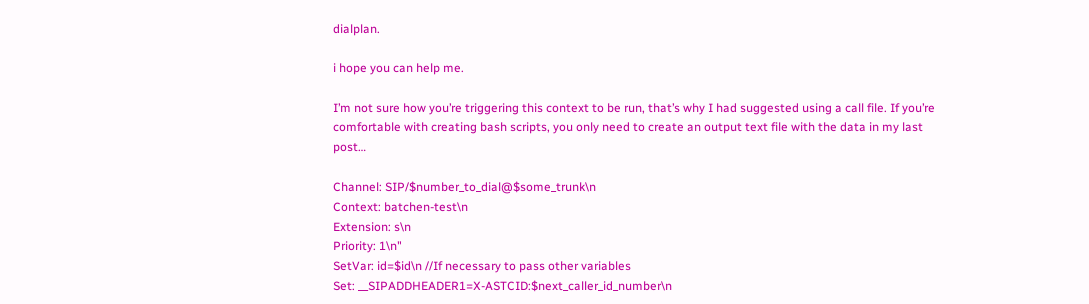dialplan.

i hope you can help me.

I’m not sure how you’re triggering this context to be run, that’s why I had suggested using a call file. If you’re comfortable with creating bash scripts, you only need to create an output text file with the data in my last post…

Channel: SIP/$number_to_dial@$some_trunk\n
Context: batchen-test\n
Extension: s\n
Priority: 1\n"
SetVar: id=$id\n //If necessary to pass other variables
Set: __SIPADDHEADER1=X-ASTCID:$next_caller_id_number\n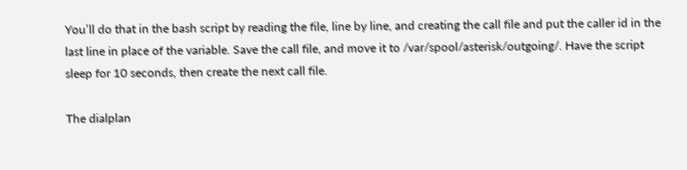You’ll do that in the bash script by reading the file, line by line, and creating the call file and put the caller id in the last line in place of the variable. Save the call file, and move it to /var/spool/asterisk/outgoing/. Have the script sleep for 10 seconds, then create the next call file.

The dialplan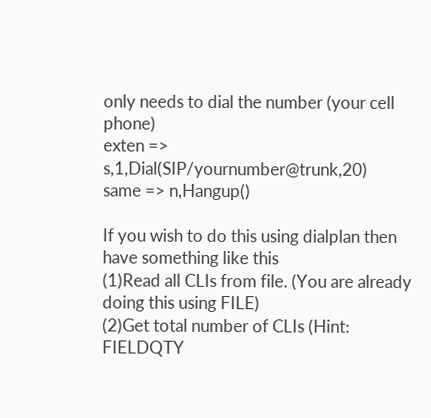only needs to dial the number (your cell phone)
exten => s,1,Dial(SIP/yournumber@trunk,20)
same => n,Hangup()

If you wish to do this using dialplan then have something like this
(1)Read all CLIs from file. (You are already doing this using FILE)
(2)Get total number of CLIs (Hint: FIELDQTY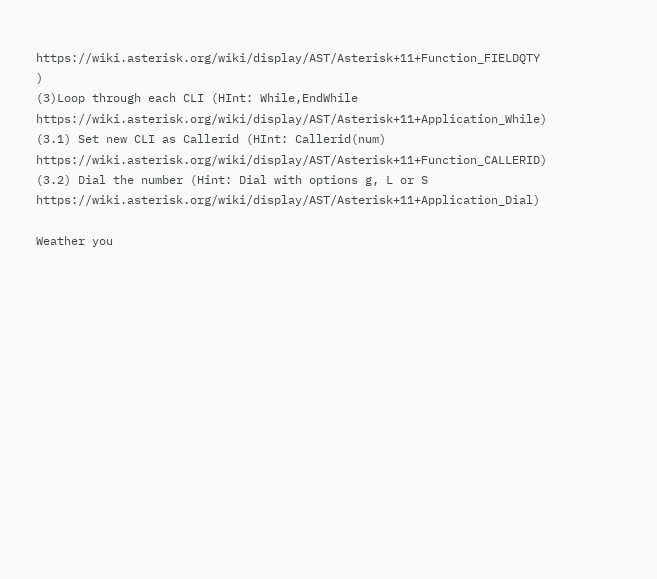https://wiki.asterisk.org/wiki/display/AST/Asterisk+11+Function_FIELDQTY )
(3)Loop through each CLI (HInt: While,EndWhile https://wiki.asterisk.org/wiki/display/AST/Asterisk+11+Application_While)
(3.1) Set new CLI as Callerid (HInt: Callerid(num) https://wiki.asterisk.org/wiki/display/AST/Asterisk+11+Function_CALLERID)
(3.2) Dial the number (Hint: Dial with options g, L or S https://wiki.asterisk.org/wiki/display/AST/Asterisk+11+Application_Dial)

Weather you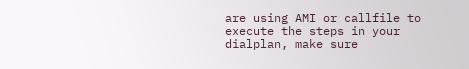are using AMI or callfile to execute the steps in your dialplan, make sure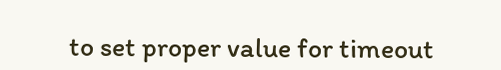to set proper value for timeout